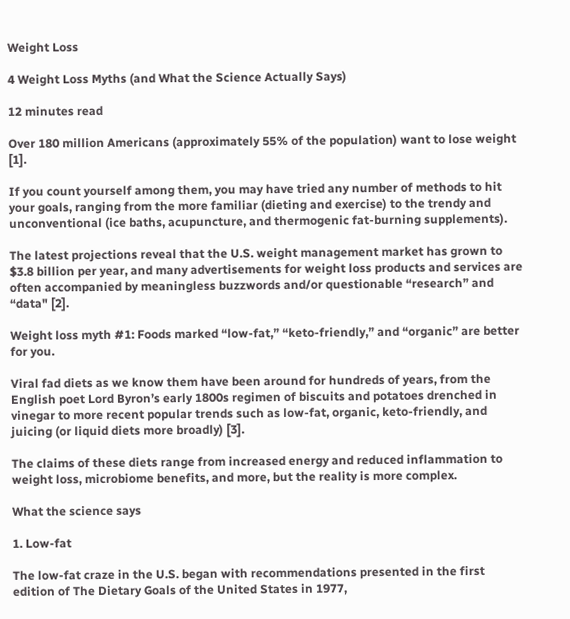Weight Loss

4 Weight Loss Myths (and What the Science Actually Says)

12 minutes read

Over 180 million Americans (approximately 55% of the population) want to lose weight [1].

If you count yourself among them, you may have tried any number of methods to hit your goals, ranging from the more familiar (dieting and exercise) to the trendy and unconventional (ice baths, acupuncture, and thermogenic fat-burning supplements).

The latest projections reveal that the U.S. weight management market has grown to $3.8 billion per year, and many advertisements for weight loss products and services are often accompanied by meaningless buzzwords and/or questionable “research” and “data" [2].

Weight loss myth #1: Foods marked “low-fat,” “keto-friendly,” and “organic” are better for you.

Viral fad diets as we know them have been around for hundreds of years, from the English poet Lord Byron’s early 1800s regimen of biscuits and potatoes drenched in vinegar to more recent popular trends such as low-fat, organic, keto-friendly, and juicing (or liquid diets more broadly) [3].

The claims of these diets range from increased energy and reduced inflammation to weight loss, microbiome benefits, and more, but the reality is more complex.

What the science says

1. Low-fat

The low-fat craze in the U.S. began with recommendations presented in the first edition of The Dietary Goals of the United States in 1977,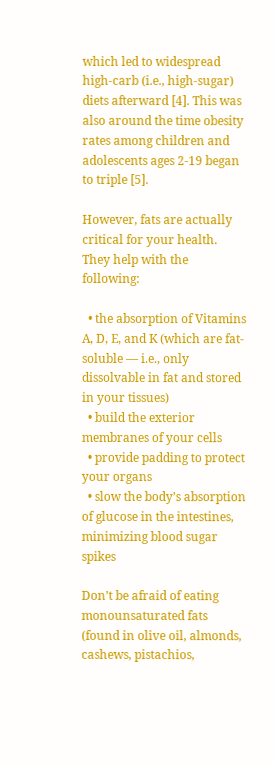which led to widespread high-carb (i.e., high-sugar) diets afterward [4]. This was also around the time obesity rates among children and adolescents ages 2-19 began to triple [5].

However, fats are actually critical for your health. They help with the following:

  • the absorption of Vitamins A, D, E, and K (which are fat-soluble — i.e., only dissolvable in fat and stored in your tissues)
  • build the exterior membranes of your cells
  • provide padding to protect your organs
  • slow the body’s absorption of glucose in the intestines, minimizing blood sugar spikes

Don’t be afraid of eating monounsaturated fats (found in olive oil, almonds, cashews, pistachios,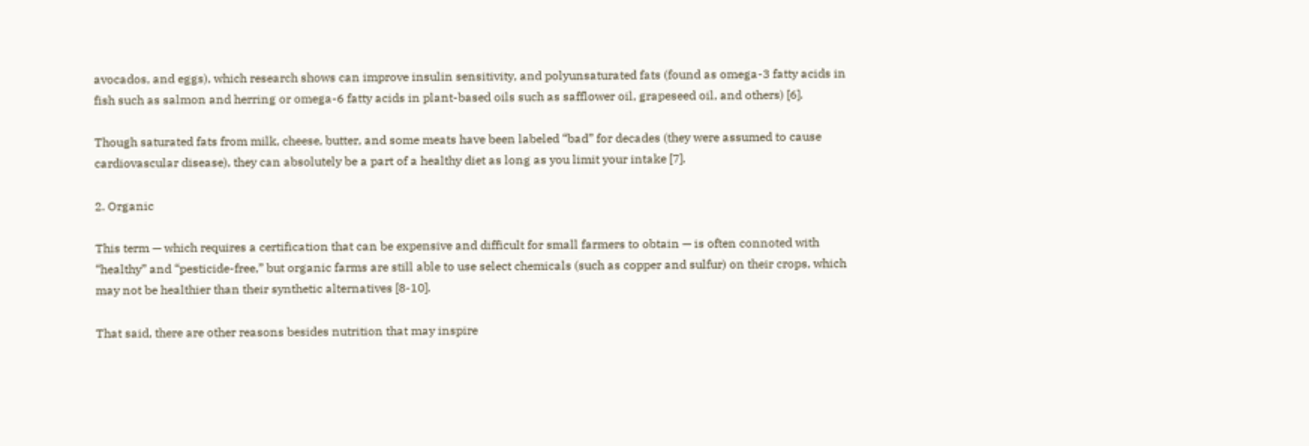avocados, and eggs), which research shows can improve insulin sensitivity, and polyunsaturated fats (found as omega-3 fatty acids in fish such as salmon and herring or omega-6 fatty acids in plant-based oils such as safflower oil, grapeseed oil, and others) [6].

Though saturated fats from milk, cheese, butter, and some meats have been labeled “bad” for decades (they were assumed to cause cardiovascular disease), they can absolutely be a part of a healthy diet as long as you limit your intake [7].

2. Organic

This term — which requires a certification that can be expensive and difficult for small farmers to obtain — is often connoted with “healthy” and “pesticide-free,” but organic farms are still able to use select chemicals (such as copper and sulfur) on their crops, which may not be healthier than their synthetic alternatives [8-10].

That said, there are other reasons besides nutrition that may inspire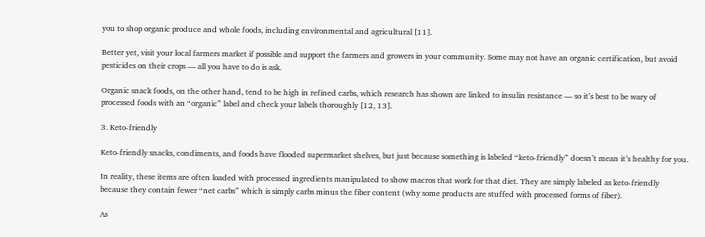you to shop organic produce and whole foods, including environmental and agricultural [11].

Better yet, visit your local farmers market if possible and support the farmers and growers in your community. Some may not have an organic certification, but avoid pesticides on their crops — all you have to do is ask.

Organic snack foods, on the other hand, tend to be high in refined carbs, which research has shown are linked to insulin resistance — so it’s best to be wary of processed foods with an “organic” label and check your labels thoroughly [12, 13].

3. Keto-friendly

Keto-friendly snacks, condiments, and foods have flooded supermarket shelves, but just because something is labeled “keto-friendly” doesn’t mean it’s healthy for you.

In reality, these items are often loaded with processed ingredients manipulated to show macros that work for that diet. They are simply labeled as keto-friendly because they contain fewer “net carbs” which is simply carbs minus the fiber content (why some products are stuffed with processed forms of fiber).

As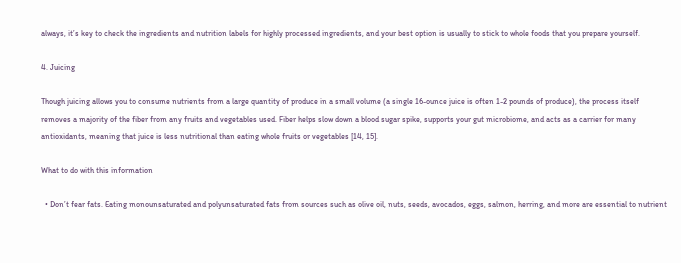always, it’s key to check the ingredients and nutrition labels for highly processed ingredients, and your best option is usually to stick to whole foods that you prepare yourself.

4. Juicing

Though juicing allows you to consume nutrients from a large quantity of produce in a small volume (a single 16-ounce juice is often 1-2 pounds of produce), the process itself removes a majority of the fiber from any fruits and vegetables used. Fiber helps slow down a blood sugar spike, supports your gut microbiome, and acts as a carrier for many antioxidants, meaning that juice is less nutritional than eating whole fruits or vegetables [14, 15].

What to do with this information

  • Don’t fear fats. Eating monounsaturated and polyunsaturated fats from sources such as olive oil, nuts, seeds, avocados, eggs, salmon, herring, and more are essential to nutrient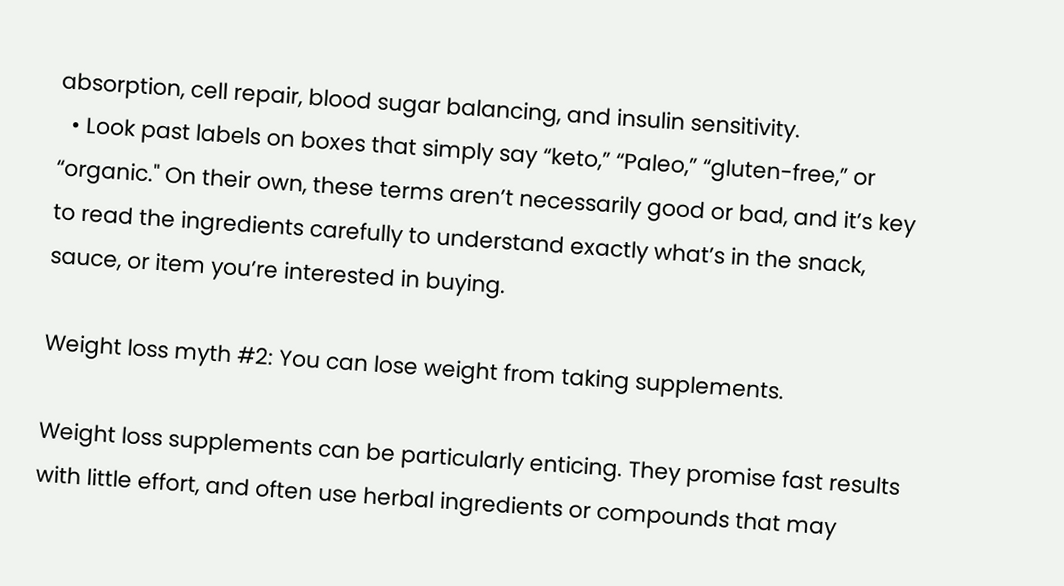absorption, cell repair, blood sugar balancing, and insulin sensitivity.
  • Look past labels on boxes that simply say “keto,” “Paleo,” “gluten-free,” or “organic." On their own, these terms aren’t necessarily good or bad, and it’s key to read the ingredients carefully to understand exactly what’s in the snack, sauce, or item you’re interested in buying.

Weight loss myth #2: You can lose weight from taking supplements.

Weight loss supplements can be particularly enticing. They promise fast results with little effort, and often use herbal ingredients or compounds that may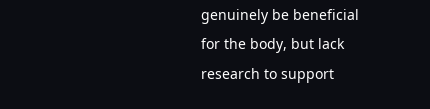genuinely be beneficial for the body, but lack research to support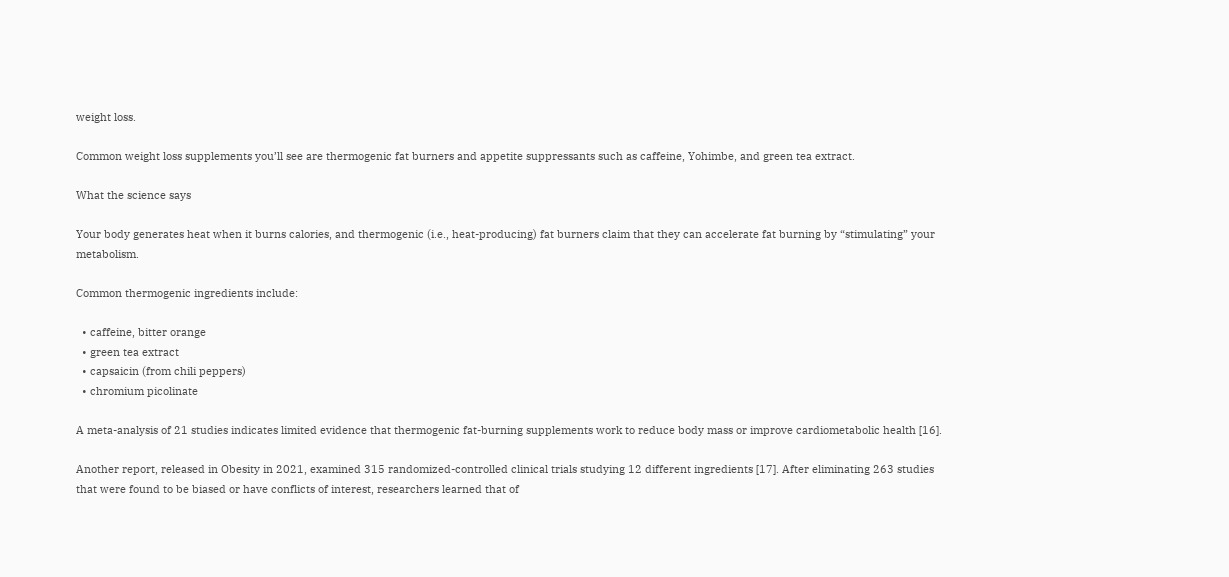weight loss.

Common weight loss supplements you’ll see are thermogenic fat burners and appetite suppressants such as caffeine, Yohimbe, and green tea extract.

What the science says

Your body generates heat when it burns calories, and thermogenic (i.e., heat-producing) fat burners claim that they can accelerate fat burning by “stimulating” your metabolism.

Common thermogenic ingredients include:

  • caffeine, bitter orange
  • green tea extract
  • capsaicin (from chili peppers)
  • chromium picolinate

A meta-analysis of 21 studies indicates limited evidence that thermogenic fat-burning supplements work to reduce body mass or improve cardiometabolic health [16].

Another report, released in Obesity in 2021, examined 315 randomized-controlled clinical trials studying 12 different ingredients [17]. After eliminating 263 studies that were found to be biased or have conflicts of interest, researchers learned that of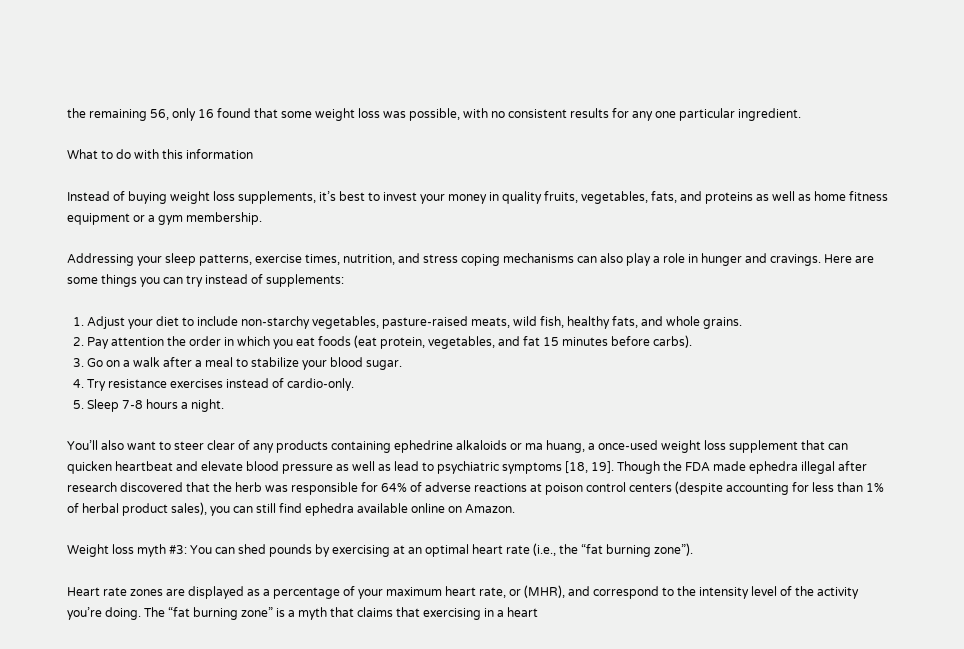the remaining 56, only 16 found that some weight loss was possible, with no consistent results for any one particular ingredient.

What to do with this information

Instead of buying weight loss supplements, it’s best to invest your money in quality fruits, vegetables, fats, and proteins as well as home fitness equipment or a gym membership.

Addressing your sleep patterns, exercise times, nutrition, and stress coping mechanisms can also play a role in hunger and cravings. Here are some things you can try instead of supplements:

  1. Adjust your diet to include non-starchy vegetables, pasture-raised meats, wild fish, healthy fats, and whole grains.
  2. Pay attention the order in which you eat foods (eat protein, vegetables, and fat 15 minutes before carbs).
  3. Go on a walk after a meal to stabilize your blood sugar.
  4. Try resistance exercises instead of cardio-only.
  5. Sleep 7-8 hours a night.

You’ll also want to steer clear of any products containing ephedrine alkaloids or ma huang, a once-used weight loss supplement that can quicken heartbeat and elevate blood pressure as well as lead to psychiatric symptoms [18, 19]. Though the FDA made ephedra illegal after research discovered that the herb was responsible for 64% of adverse reactions at poison control centers (despite accounting for less than 1% of herbal product sales), you can still find ephedra available online on Amazon.

Weight loss myth #3: You can shed pounds by exercising at an optimal heart rate (i.e., the “fat burning zone”).

Heart rate zones are displayed as a percentage of your maximum heart rate, or (MHR), and correspond to the intensity level of the activity you’re doing. The “fat burning zone” is a myth that claims that exercising in a heart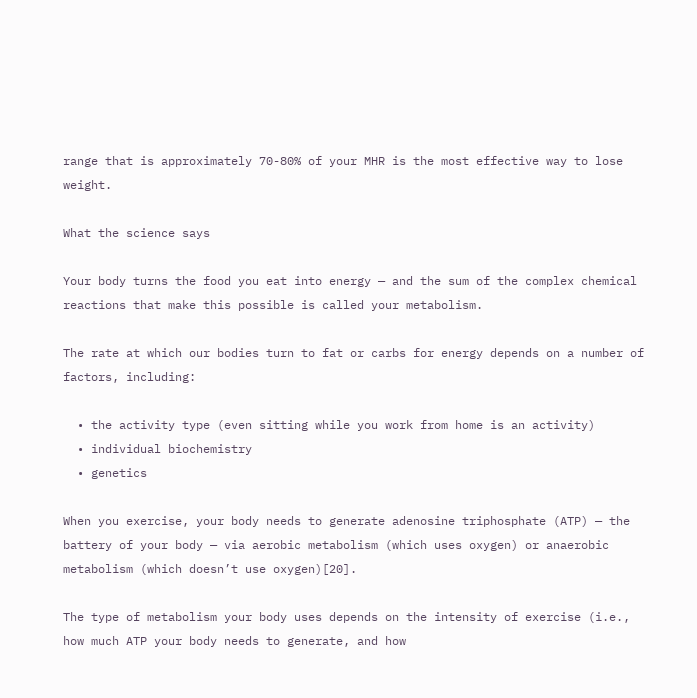range that is approximately 70-80% of your MHR is the most effective way to lose weight.

What the science says

Your body turns the food you eat into energy — and the sum of the complex chemical reactions that make this possible is called your metabolism.

The rate at which our bodies turn to fat or carbs for energy depends on a number of factors, including:

  • the activity type (even sitting while you work from home is an activity)
  • individual biochemistry
  • genetics

When you exercise, your body needs to generate adenosine triphosphate (ATP) — the battery of your body — via aerobic metabolism (which uses oxygen) or anaerobic metabolism (which doesn’t use oxygen)[20].

The type of metabolism your body uses depends on the intensity of exercise (i.e., how much ATP your body needs to generate, and how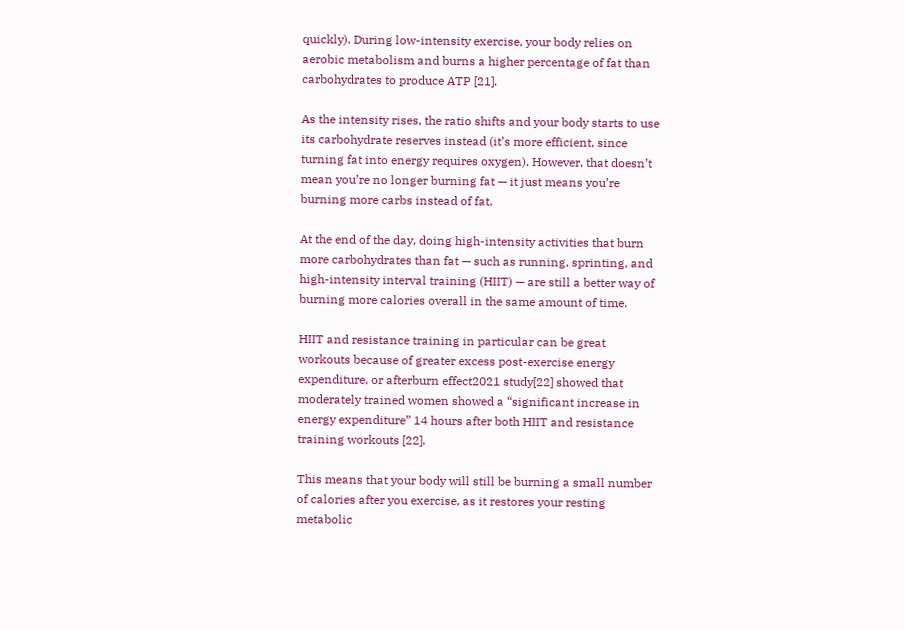quickly). During low-intensity exercise, your body relies on aerobic metabolism and burns a higher percentage of fat than carbohydrates to produce ATP [21].

As the intensity rises, the ratio shifts and your body starts to use its carbohydrate reserves instead (it’s more efficient, since turning fat into energy requires oxygen). However, that doesn’t mean you’re no longer burning fat — it just means you’re burning more carbs instead of fat.

At the end of the day, doing high-intensity activities that burn more carbohydrates than fat — such as running, sprinting, and high-intensity interval training (HIIT) — are still a better way of burning more calories overall in the same amount of time.

HIIT and resistance training in particular can be great workouts because of greater excess post-exercise energy expenditure, or afterburn effect2021 study[22] showed that moderately trained women showed a “significant increase in energy expenditure” 14 hours after both HIIT and resistance training workouts [22].

This means that your body will still be burning a small number of calories after you exercise, as it restores your resting metabolic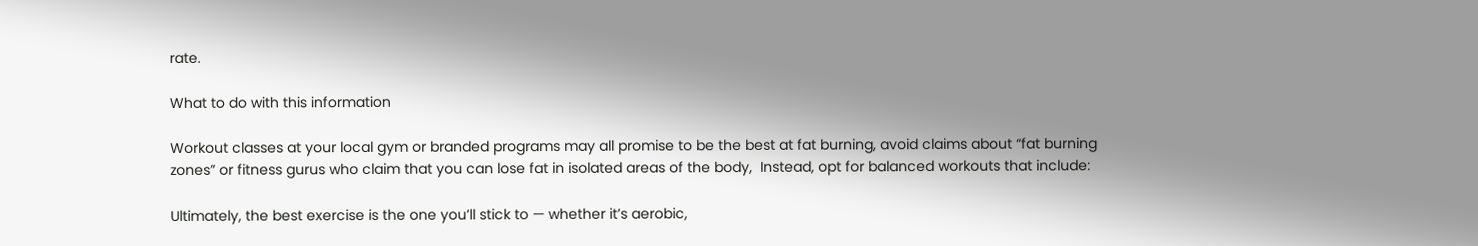rate.

What to do with this information

Workout classes at your local gym or branded programs may all promise to be the best at fat burning, avoid claims about “fat burning zones” or fitness gurus who claim that you can lose fat in isolated areas of the body,  Instead, opt for balanced workouts that include:

Ultimately, the best exercise is the one you’ll stick to — whether it’s aerobic,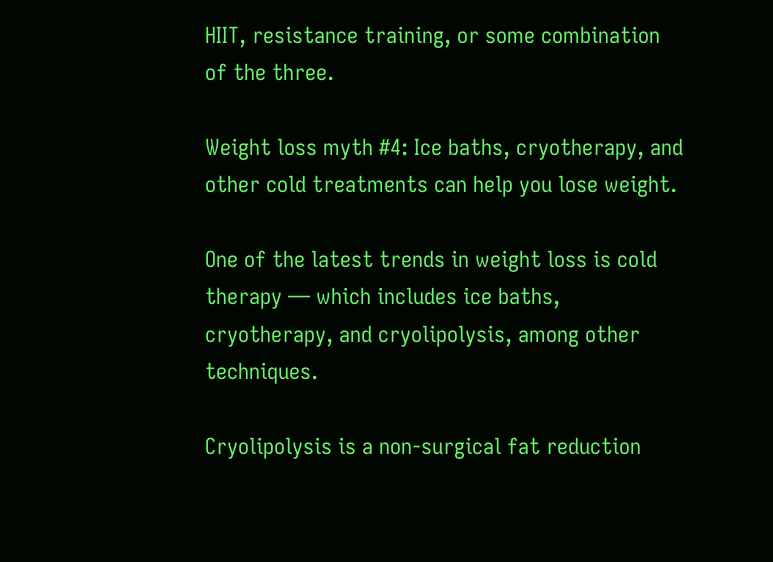HIIT, resistance training, or some combination of the three.

Weight loss myth #4: Ice baths, cryotherapy, and other cold treatments can help you lose weight.

One of the latest trends in weight loss is cold therapy — which includes ice baths, cryotherapy, and cryolipolysis, among other techniques.

Cryolipolysis is a non-surgical fat reduction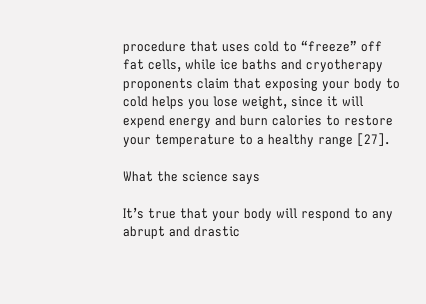procedure that uses cold to “freeze” off fat cells, while ice baths and cryotherapy proponents claim that exposing your body to cold helps you lose weight, since it will expend energy and burn calories to restore your temperature to a healthy range [27].

What the science says

It’s true that your body will respond to any abrupt and drastic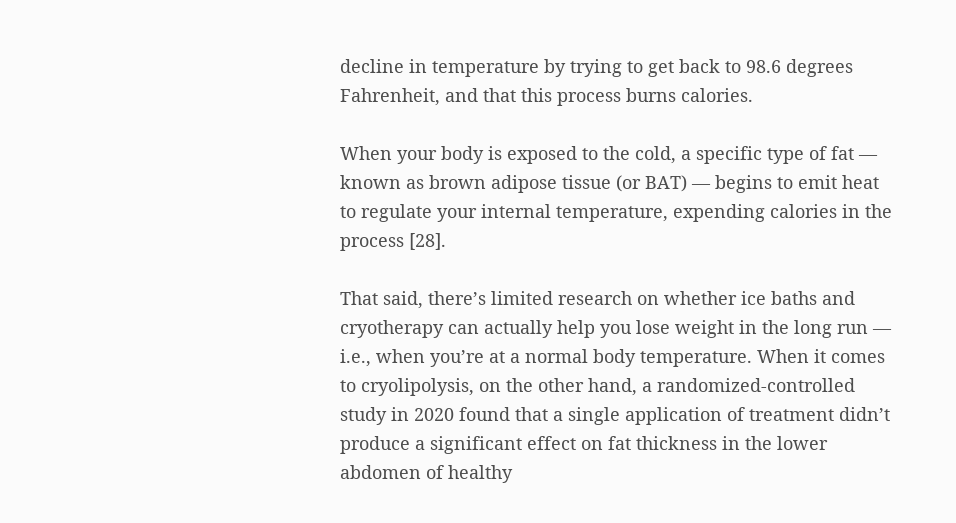decline in temperature by trying to get back to 98.6 degrees Fahrenheit, and that this process burns calories.

When your body is exposed to the cold, a specific type of fat — known as brown adipose tissue (or BAT) — begins to emit heat to regulate your internal temperature, expending calories in the process [28].

That said, there’s limited research on whether ice baths and cryotherapy can actually help you lose weight in the long run — i.e., when you’re at a normal body temperature. When it comes to cryolipolysis, on the other hand, a randomized-controlled study in 2020 found that a single application of treatment didn’t produce a significant effect on fat thickness in the lower abdomen of healthy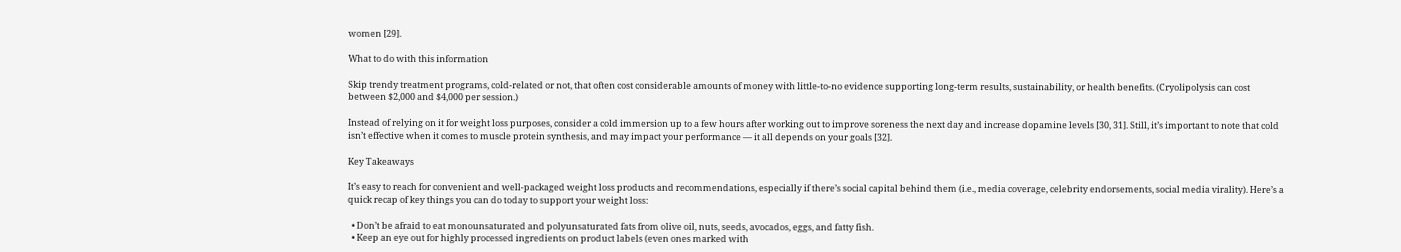women [29].

What to do with this information

Skip trendy treatment programs, cold-related or not, that often cost considerable amounts of money with little-to-no evidence supporting long-term results, sustainability, or health benefits. (Cryolipolysis can cost between $2,000 and $4,000 per session.)

Instead of relying on it for weight loss purposes, consider a cold immersion up to a few hours after working out to improve soreness the next day and increase dopamine levels [30, 31]. Still, it’s important to note that cold isn’t effective when it comes to muscle protein synthesis, and may impact your performance — it all depends on your goals [32].

Key Takeaways

It’s easy to reach for convenient and well-packaged weight loss products and recommendations, especially if there’s social capital behind them (i.e., media coverage, celebrity endorsements, social media virality). Here’s a quick recap of key things you can do today to support your weight loss:

  • Don’t be afraid to eat monounsaturated and polyunsaturated fats from olive oil, nuts, seeds, avocados, eggs, and fatty fish.
  • Keep an eye out for highly processed ingredients on product labels (even ones marked with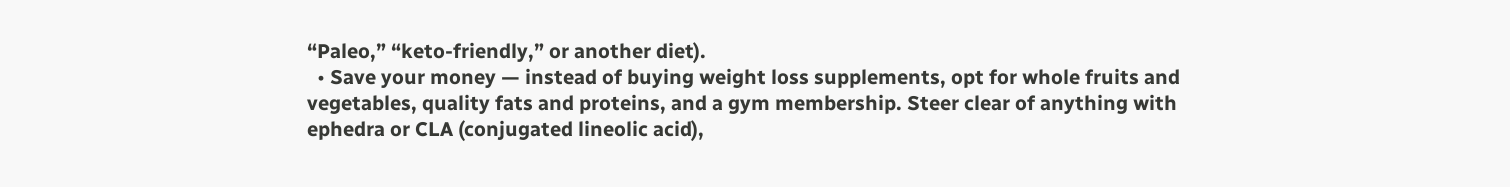“Paleo,” “keto-friendly,” or another diet).
  • Save your money — instead of buying weight loss supplements, opt for whole fruits and vegetables, quality fats and proteins, and a gym membership. Steer clear of anything with ephedra or CLA (conjugated lineolic acid),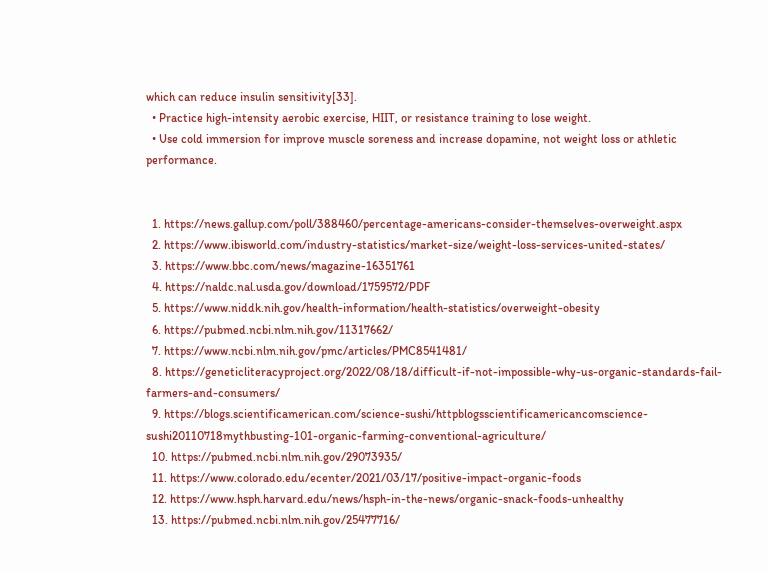which can reduce insulin sensitivity[33].
  • Practice high-intensity aerobic exercise, HIIT, or resistance training to lose weight.
  • Use cold immersion for improve muscle soreness and increase dopamine, not weight loss or athletic performance.


  1. https://news.gallup.com/poll/388460/percentage-americans-consider-themselves-overweight.aspx
  2. https://www.ibisworld.com/industry-statistics/market-size/weight-loss-services-united-states/
  3. https://www.bbc.com/news/magazine-16351761
  4. https://naldc.nal.usda.gov/download/1759572/PDF
  5. https://www.niddk.nih.gov/health-information/health-statistics/overweight-obesity
  6. https://pubmed.ncbi.nlm.nih.gov/11317662/
  7. https://www.ncbi.nlm.nih.gov/pmc/articles/PMC8541481/
  8. https://geneticliteracyproject.org/2022/08/18/difficult-if-not-impossible-why-us-organic-standards-fail-farmers-and-consumers/
  9. https://blogs.scientificamerican.com/science-sushi/httpblogsscientificamericancomscience-sushi20110718mythbusting-101-organic-farming-conventional-agriculture/
  10. https://pubmed.ncbi.nlm.nih.gov/29073935/
  11. https://www.colorado.edu/ecenter/2021/03/17/positive-impact-organic-foods
  12. https://www.hsph.harvard.edu/news/hsph-in-the-news/organic-snack-foods-unhealthy
  13. https://pubmed.ncbi.nlm.nih.gov/25477716/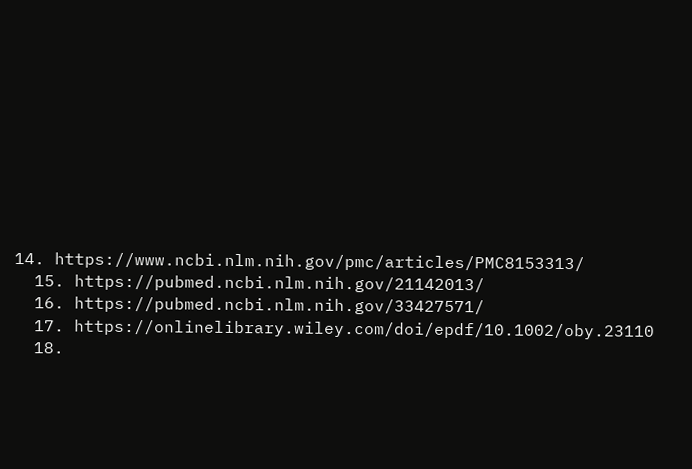14. https://www.ncbi.nlm.nih.gov/pmc/articles/PMC8153313/
  15. https://pubmed.ncbi.nlm.nih.gov/21142013/
  16. https://pubmed.ncbi.nlm.nih.gov/33427571/
  17. https://onlinelibrary.wiley.com/doi/epdf/10.1002/oby.23110
  18.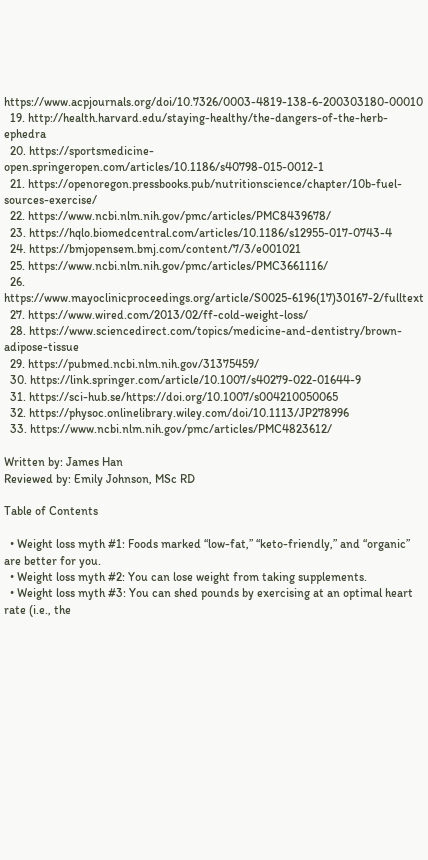https://www.acpjournals.org/doi/10.7326/0003-4819-138-6-200303180-00010
  19. http://health.harvard.edu/staying-healthy/the-dangers-of-the-herb-ephedra
  20. https://sportsmedicine-open.springeropen.com/articles/10.1186/s40798-015-0012-1
  21. https://openoregon.pressbooks.pub/nutritionscience/chapter/10b-fuel-sources-exercise/
  22. https://www.ncbi.nlm.nih.gov/pmc/articles/PMC8439678/
  23. https://hqlo.biomedcentral.com/articles/10.1186/s12955-017-0743-4
  24. https://bmjopensem.bmj.com/content/7/3/e001021
  25. https://www.ncbi.nlm.nih.gov/pmc/articles/PMC3661116/
  26. https://www.mayoclinicproceedings.org/article/S0025-6196(17)30167-2/fulltext
  27. https://www.wired.com/2013/02/ff-cold-weight-loss/
  28. https://www.sciencedirect.com/topics/medicine-and-dentistry/brown-adipose-tissue
  29. https://pubmed.ncbi.nlm.nih.gov/31375459/
  30. https://link.springer.com/article/10.1007/s40279-022-01644-9
  31. https://sci-hub.se/https://doi.org/10.1007/s004210050065
  32. https://physoc.onlinelibrary.wiley.com/doi/10.1113/JP278996
  33. https://www.ncbi.nlm.nih.gov/pmc/articles/PMC4823612/

Written by: James Han
Reviewed by: Emily Johnson, MSc RD

Table of Contents

  • Weight loss myth #1: Foods marked “low-fat,” “keto-friendly,” and “organic” are better for you.
  • Weight loss myth #2: You can lose weight from taking supplements.
  • Weight loss myth #3: You can shed pounds by exercising at an optimal heart rate (i.e., the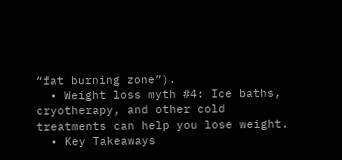“fat burning zone”).
  • Weight loss myth #4: Ice baths, cryotherapy, and other cold treatments can help you lose weight.
  • Key Takeaways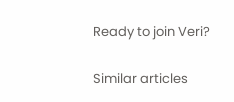Ready to join Veri?

Similar articles